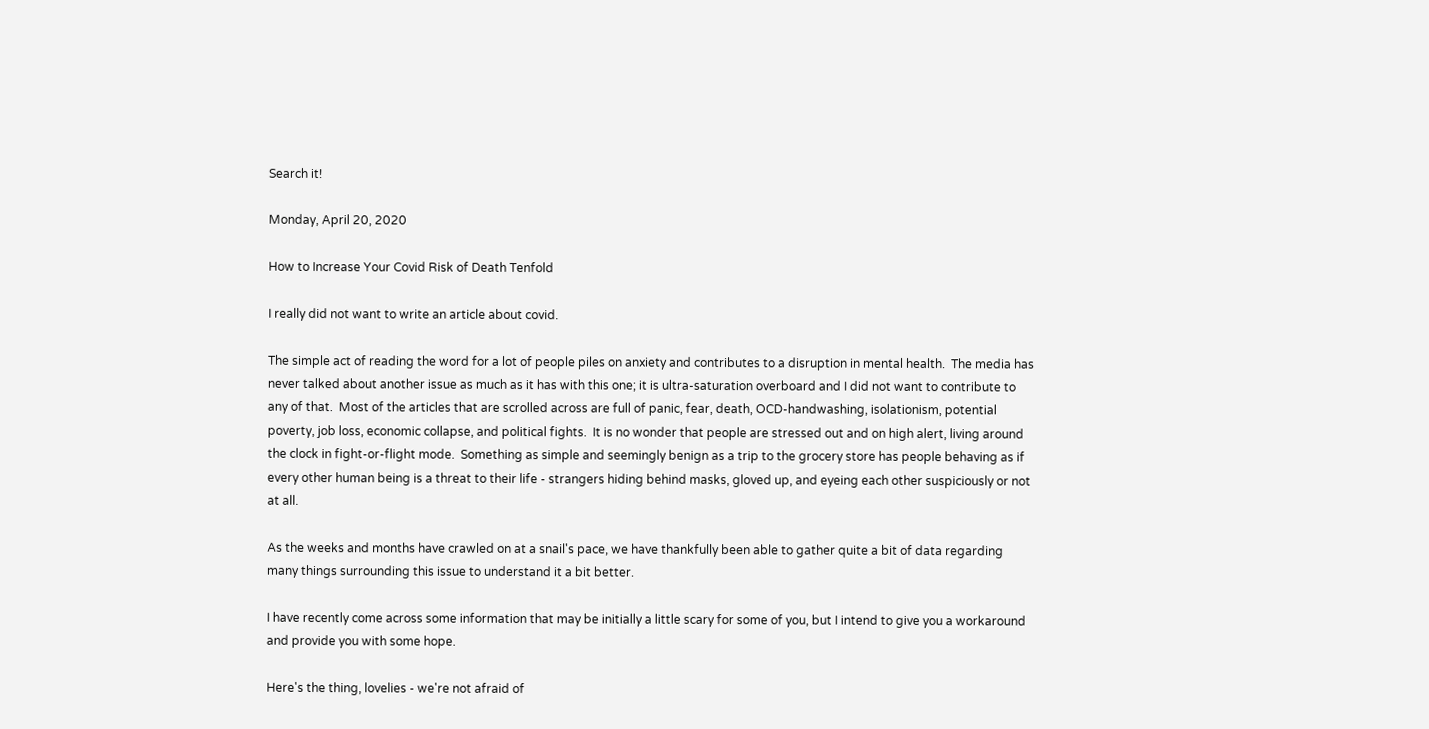Search it!

Monday, April 20, 2020

How to Increase Your Covid Risk of Death Tenfold

I really did not want to write an article about covid.

The simple act of reading the word for a lot of people piles on anxiety and contributes to a disruption in mental health.  The media has never talked about another issue as much as it has with this one; it is ultra-saturation overboard and I did not want to contribute to any of that.  Most of the articles that are scrolled across are full of panic, fear, death, OCD-handwashing, isolationism, potential poverty, job loss, economic collapse, and political fights.  It is no wonder that people are stressed out and on high alert, living around the clock in fight-or-flight mode.  Something as simple and seemingly benign as a trip to the grocery store has people behaving as if every other human being is a threat to their life - strangers hiding behind masks, gloved up, and eyeing each other suspiciously or not at all.

As the weeks and months have crawled on at a snail's pace, we have thankfully been able to gather quite a bit of data regarding many things surrounding this issue to understand it a bit better.

I have recently come across some information that may be initially a little scary for some of you, but I intend to give you a workaround and provide you with some hope.

Here's the thing, lovelies - we're not afraid of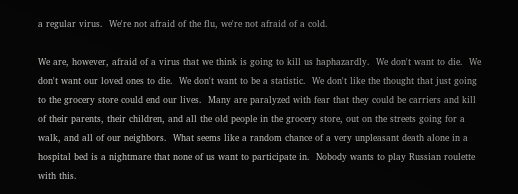a regular virus.  We're not afraid of the flu, we're not afraid of a cold.

We are, however, afraid of a virus that we think is going to kill us haphazardly.  We don't want to die.  We don't want our loved ones to die.  We don't want to be a statistic.  We don't like the thought that just going to the grocery store could end our lives.  Many are paralyzed with fear that they could be carriers and kill of their parents, their children, and all the old people in the grocery store, out on the streets going for a walk, and all of our neighbors.  What seems like a random chance of a very unpleasant death alone in a hospital bed is a nightmare that none of us want to participate in.  Nobody wants to play Russian roulette with this.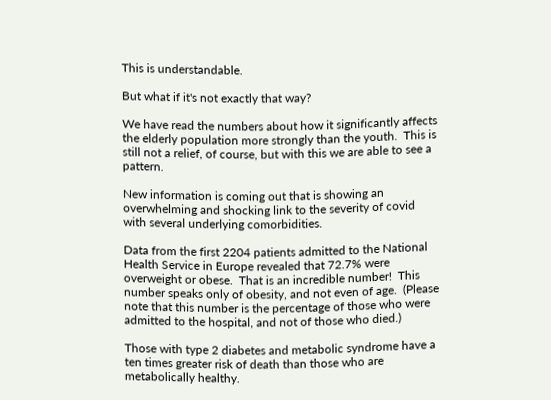This is understandable.

But what if it's not exactly that way?

We have read the numbers about how it significantly affects the elderly population more strongly than the youth.  This is still not a relief, of course, but with this we are able to see a pattern.

New information is coming out that is showing an overwhelming and shocking link to the severity of covid with several underlying comorbidities.

Data from the first 2204 patients admitted to the National Health Service in Europe revealed that 72.7% were overweight or obese.  That is an incredible number!  This number speaks only of obesity, and not even of age.  (Please note that this number is the percentage of those who were admitted to the hospital, and not of those who died.)

Those with type 2 diabetes and metabolic syndrome have a ten times greater risk of death than those who are metabolically healthy.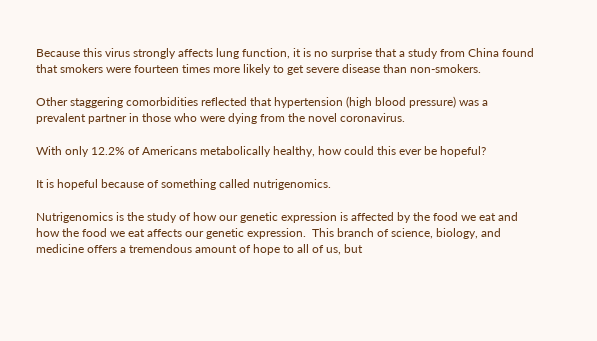Because this virus strongly affects lung function, it is no surprise that a study from China found that smokers were fourteen times more likely to get severe disease than non-smokers.

Other staggering comorbidities reflected that hypertension (high blood pressure) was a prevalent partner in those who were dying from the novel coronavirus.

With only 12.2% of Americans metabolically healthy, how could this ever be hopeful?

It is hopeful because of something called nutrigenomics.

Nutrigenomics is the study of how our genetic expression is affected by the food we eat and how the food we eat affects our genetic expression.  This branch of science, biology, and medicine offers a tremendous amount of hope to all of us, but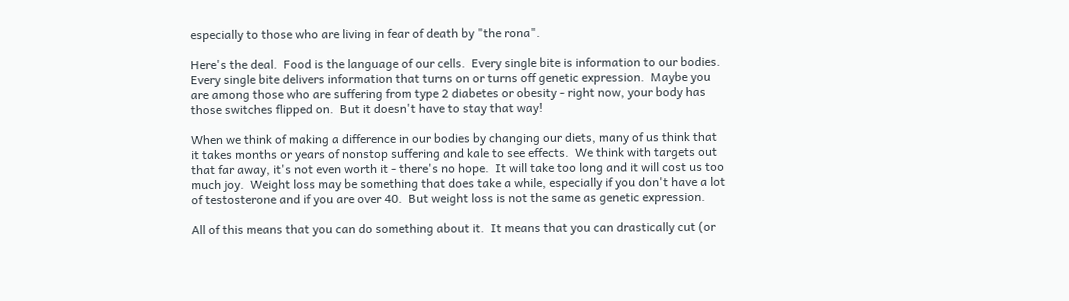especially to those who are living in fear of death by "the rona".

Here's the deal.  Food is the language of our cells.  Every single bite is information to our bodies.  Every single bite delivers information that turns on or turns off genetic expression.  Maybe you are among those who are suffering from type 2 diabetes or obesity - right now, your body has those switches flipped on.  But it doesn't have to stay that way!

When we think of making a difference in our bodies by changing our diets, many of us think that it takes months or years of nonstop suffering and kale to see effects.  We think with targets out that far away, it's not even worth it - there's no hope.  It will take too long and it will cost us too much joy.  Weight loss may be something that does take a while, especially if you don't have a lot of testosterone and if you are over 40.  But weight loss is not the same as genetic expression.

All of this means that you can do something about it.  It means that you can drastically cut (or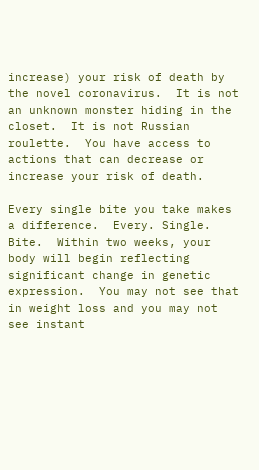increase) your risk of death by the novel coronavirus.  It is not an unknown monster hiding in the closet.  It is not Russian roulette.  You have access to actions that can decrease or increase your risk of death.

Every single bite you take makes a difference.  Every. Single. Bite.  Within two weeks, your body will begin reflecting significant change in genetic expression.  You may not see that in weight loss and you may not see instant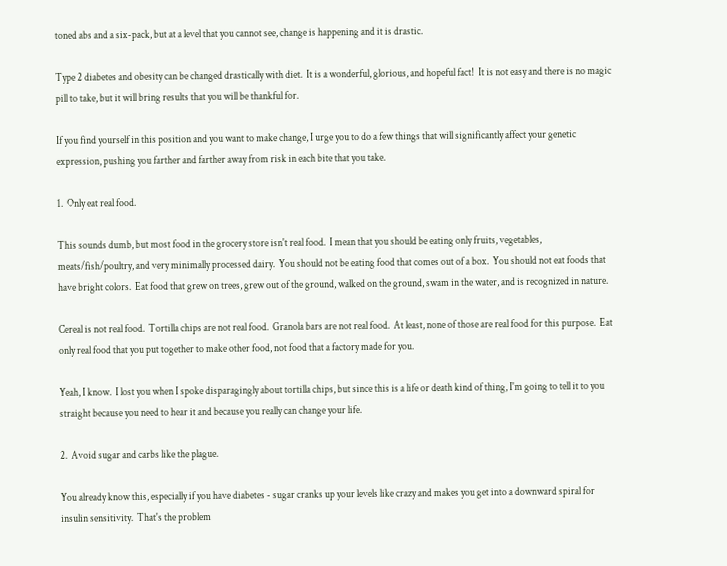toned abs and a six-pack, but at a level that you cannot see, change is happening and it is drastic.

Type 2 diabetes and obesity can be changed drastically with diet.  It is a wonderful, glorious, and hopeful fact!  It is not easy and there is no magic pill to take, but it will bring results that you will be thankful for.

If you find yourself in this position and you want to make change, I urge you to do a few things that will significantly affect your genetic expression, pushing you farther and farther away from risk in each bite that you take.

1.  Only eat real food.

This sounds dumb, but most food in the grocery store isn't real food.  I mean that you should be eating only fruits, vegetables, meats/fish/poultry, and very minimally processed dairy.  You should not be eating food that comes out of a box.  You should not eat foods that have bright colors.  Eat food that grew on trees, grew out of the ground, walked on the ground, swam in the water, and is recognized in nature.

Cereal is not real food.  Tortilla chips are not real food.  Granola bars are not real food.  At least, none of those are real food for this purpose.  Eat only real food that you put together to make other food, not food that a factory made for you.

Yeah, I know.  I lost you when I spoke disparagingly about tortilla chips, but since this is a life or death kind of thing, I'm going to tell it to you straight because you need to hear it and because you really can change your life.

2.  Avoid sugar and carbs like the plague.

You already know this, especially if you have diabetes - sugar cranks up your levels like crazy and makes you get into a downward spiral for insulin sensitivity.  That's the problem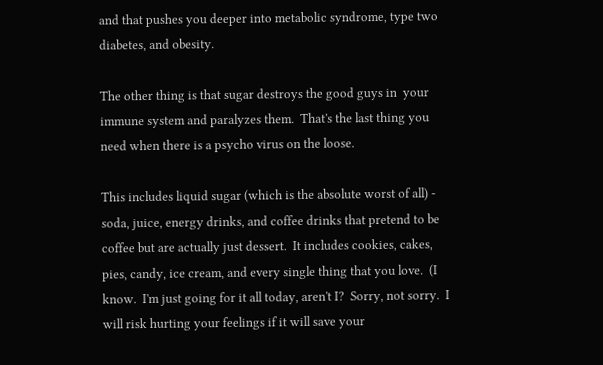and that pushes you deeper into metabolic syndrome, type two diabetes, and obesity.

The other thing is that sugar destroys the good guys in  your immune system and paralyzes them.  That's the last thing you need when there is a psycho virus on the loose.

This includes liquid sugar (which is the absolute worst of all) - soda, juice, energy drinks, and coffee drinks that pretend to be coffee but are actually just dessert.  It includes cookies, cakes, pies, candy, ice cream, and every single thing that you love.  (I know.  I'm just going for it all today, aren't I?  Sorry, not sorry.  I will risk hurting your feelings if it will save your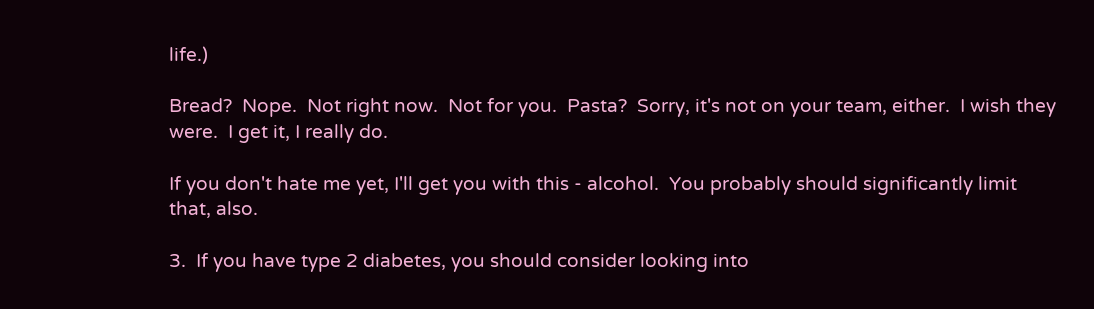life.)

Bread?  Nope.  Not right now.  Not for you.  Pasta?  Sorry, it's not on your team, either.  I wish they were.  I get it, I really do.

If you don't hate me yet, I'll get you with this - alcohol.  You probably should significantly limit that, also.

3.  If you have type 2 diabetes, you should consider looking into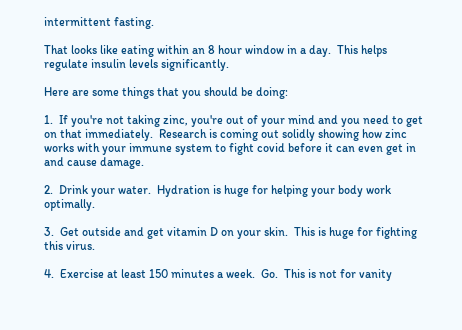intermittent fasting.

That looks like eating within an 8 hour window in a day.  This helps regulate insulin levels significantly.

Here are some things that you should be doing:

1.  If you're not taking zinc, you're out of your mind and you need to get on that immediately.  Research is coming out solidly showing how zinc works with your immune system to fight covid before it can even get in and cause damage.

2.  Drink your water.  Hydration is huge for helping your body work optimally.

3.  Get outside and get vitamin D on your skin.  This is huge for fighting this virus.

4.  Exercise at least 150 minutes a week.  Go.  This is not for vanity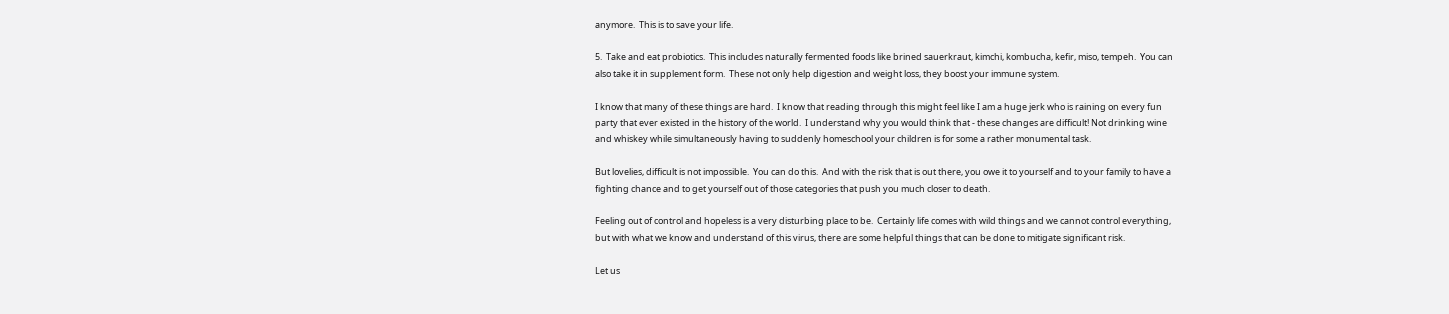anymore.  This is to save your life.

5.  Take and eat probiotics.  This includes naturally fermented foods like brined sauerkraut, kimchi, kombucha, kefir, miso, tempeh.  You can also take it in supplement form.  These not only help digestion and weight loss, they boost your immune system.

I know that many of these things are hard.  I know that reading through this might feel like I am a huge jerk who is raining on every fun party that ever existed in the history of the world.  I understand why you would think that - these changes are difficult! Not drinking wine and whiskey while simultaneously having to suddenly homeschool your children is for some a rather monumental task.

But lovelies, difficult is not impossible.  You can do this.  And with the risk that is out there, you owe it to yourself and to your family to have a fighting chance and to get yourself out of those categories that push you much closer to death.

Feeling out of control and hopeless is a very disturbing place to be.  Certainly life comes with wild things and we cannot control everything, but with what we know and understand of this virus, there are some helpful things that can be done to mitigate significant risk.

Let us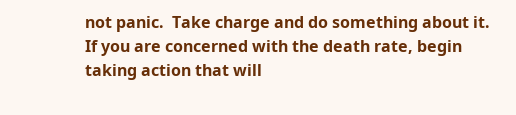not panic.  Take charge and do something about it.  If you are concerned with the death rate, begin taking action that will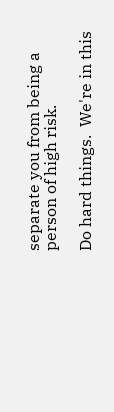separate you from being a person of high risk.

Do hard things.  We're in this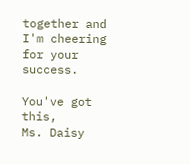together and I'm cheering for your success.

You've got this,
Ms. Daisy